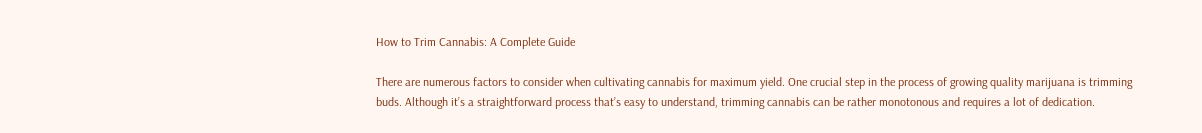How to Trim Cannabis: A Complete Guide

There are numerous factors to consider when cultivating cannabis for maximum yield. One crucial step in the process of growing quality marijuana is trimming buds. Although it’s a straightforward process that’s easy to understand, trimming cannabis can be rather monotonous and requires a lot of dedication.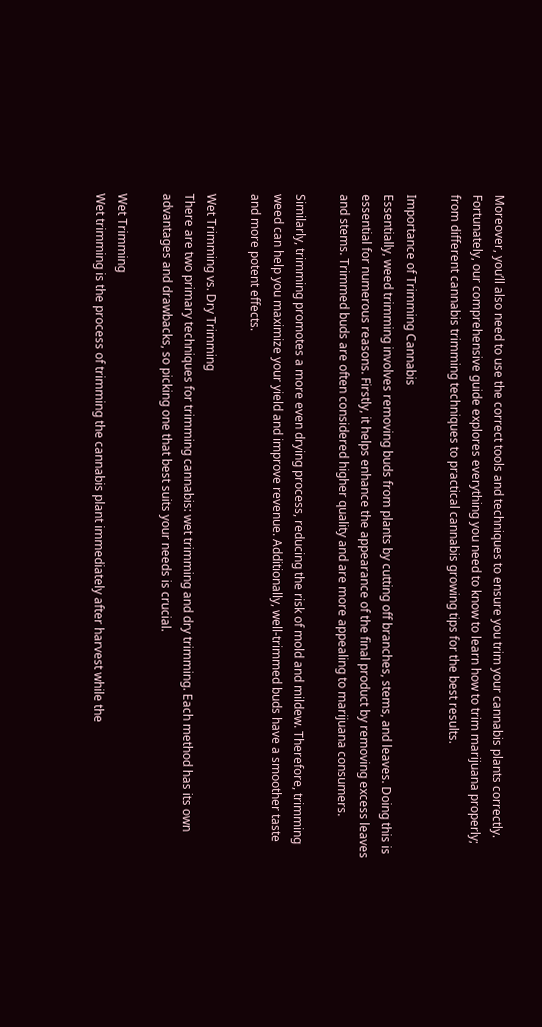Moreover, you’ll also need to use the correct tools and techniques to ensure you trim your cannabis plants correctly. Fortunately, our comprehensive guide explores everything you need to know to learn how to trim marijuana properly; from different cannabis trimming techniques to practical cannabis growing tips for the best results.

Importance of Trimming Cannabis
Essentially, weed trimming involves removing buds from plants by cutting off branches, stems, and leaves. Doing this is essential for numerous reasons. Firstly, it helps enhance the appearance of the final product by removing excess leaves and stems. Trimmed buds are often considered higher quality and are more appealing to marijuana consumers.

Similarly, trimming promotes a more even drying process, reducing the risk of mold and mildew. Therefore, trimming weed can help you maximize your yield and improve revenue. Additionally, well-trimmed buds have a smoother taste and more potent effects.

Wet Trimming vs. Dry Trimming
There are two primary techniques for trimming cannabis: wet trimming and dry trimming. Each method has its own advantages and drawbacks, so picking one that best suits your needs is crucial.

Wet Trimming
Wet trimming is the process of trimming the cannabis plant immediately after harvest while the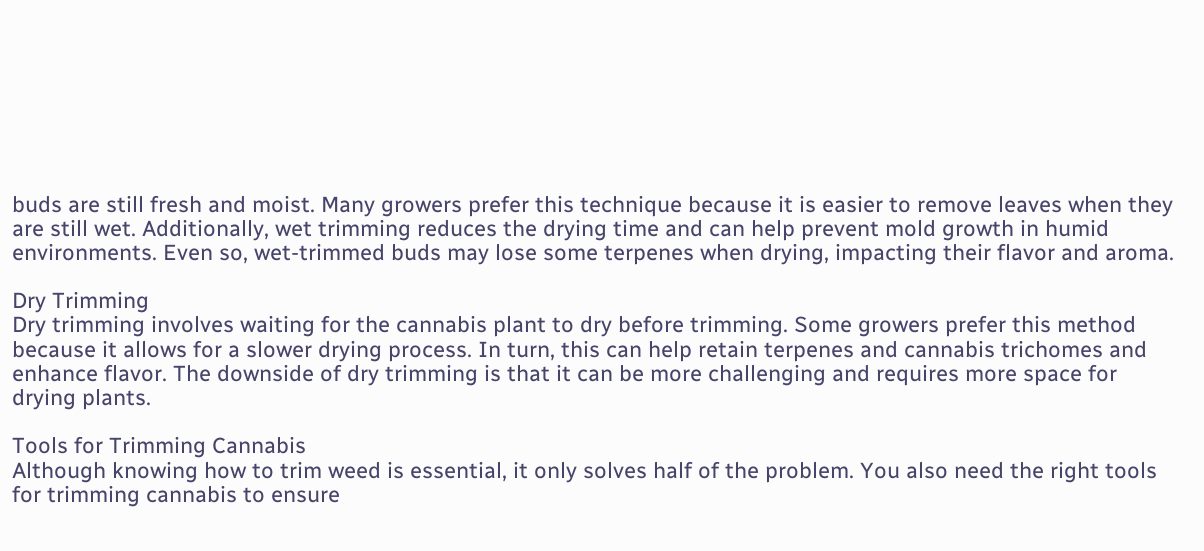buds are still fresh and moist. Many growers prefer this technique because it is easier to remove leaves when they are still wet. Additionally, wet trimming reduces the drying time and can help prevent mold growth in humid environments. Even so, wet-trimmed buds may lose some terpenes when drying, impacting their flavor and aroma.

Dry Trimming
Dry trimming involves waiting for the cannabis plant to dry before trimming. Some growers prefer this method because it allows for a slower drying process. In turn, this can help retain terpenes and cannabis trichomes and enhance flavor. The downside of dry trimming is that it can be more challenging and requires more space for drying plants.

Tools for Trimming Cannabis
Although knowing how to trim weed is essential, it only solves half of the problem. You also need the right tools for trimming cannabis to ensure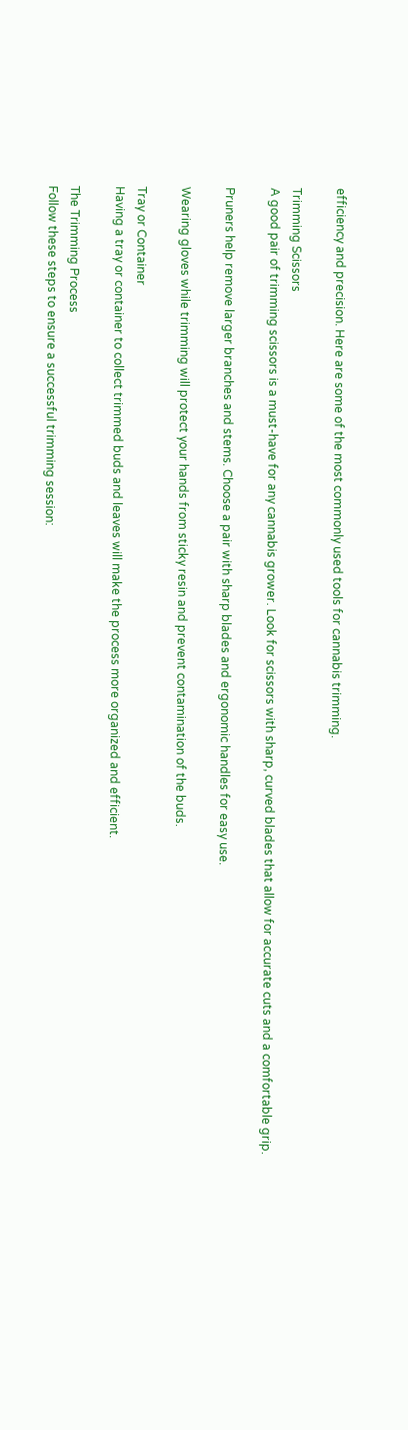efficiency and precision. Here are some of the most commonly used tools for cannabis trimming.

Trimming Scissors
A good pair of trimming scissors is a must-have for any cannabis grower. Look for scissors with sharp, curved blades that allow for accurate cuts and a comfortable grip.

Pruners help remove larger branches and stems. Choose a pair with sharp blades and ergonomic handles for easy use.

Wearing gloves while trimming will protect your hands from sticky resin and prevent contamination of the buds.

Tray or Container
Having a tray or container to collect trimmed buds and leaves will make the process more organized and efficient.

The Trimming Process
Follow these steps to ensure a successful trimming session: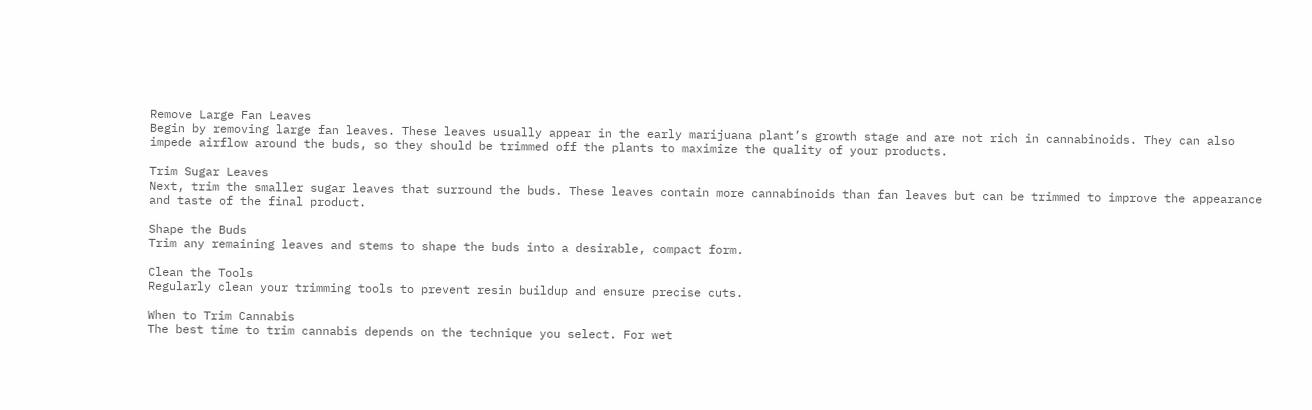Remove Large Fan Leaves
Begin by removing large fan leaves. These leaves usually appear in the early marijuana plant’s growth stage and are not rich in cannabinoids. They can also impede airflow around the buds, so they should be trimmed off the plants to maximize the quality of your products.

Trim Sugar Leaves
Next, trim the smaller sugar leaves that surround the buds. These leaves contain more cannabinoids than fan leaves but can be trimmed to improve the appearance and taste of the final product.

Shape the Buds
Trim any remaining leaves and stems to shape the buds into a desirable, compact form.

Clean the Tools
Regularly clean your trimming tools to prevent resin buildup and ensure precise cuts.

When to Trim Cannabis
The best time to trim cannabis depends on the technique you select. For wet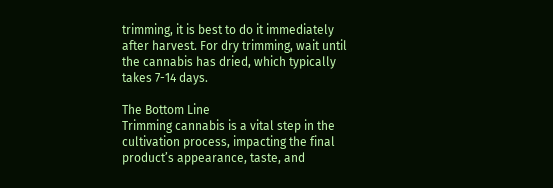trimming, it is best to do it immediately after harvest. For dry trimming, wait until the cannabis has dried, which typically takes 7-14 days.

The Bottom Line
Trimming cannabis is a vital step in the cultivation process, impacting the final product’s appearance, taste, and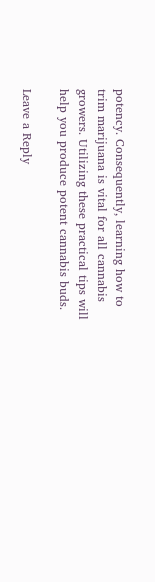potency. Consequently, learning how to trim marijuana is vital for all cannabis growers. Utilizing these practical tips will help you produce potent cannabis buds.

Leave a Reply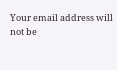Your email address will not be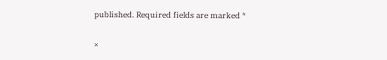published. Required fields are marked *

×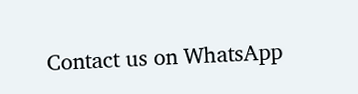Contact us on WhatsApp